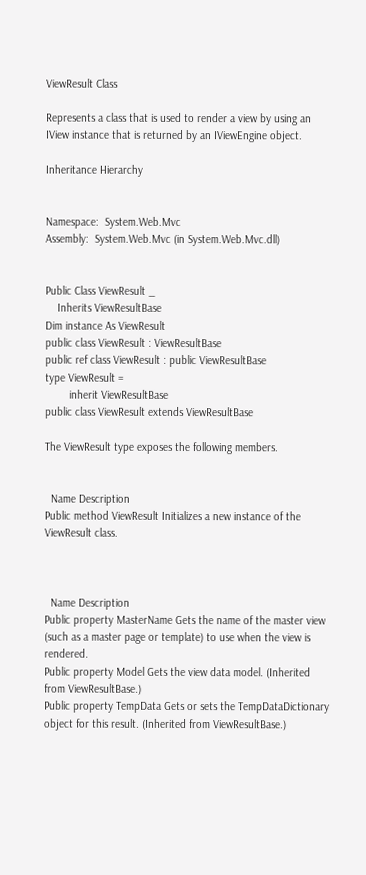ViewResult Class

Represents a class that is used to render a view by using an IView instance that is returned by an IViewEngine object.

Inheritance Hierarchy


Namespace:  System.Web.Mvc
Assembly:  System.Web.Mvc (in System.Web.Mvc.dll)


Public Class ViewResult _
    Inherits ViewResultBase
Dim instance As ViewResult
public class ViewResult : ViewResultBase
public ref class ViewResult : public ViewResultBase
type ViewResult =
        inherit ViewResultBase
public class ViewResult extends ViewResultBase

The ViewResult type exposes the following members.


  Name Description
Public method ViewResult Initializes a new instance of the ViewResult class.



  Name Description
Public property MasterName Gets the name of the master view (such as a master page or template) to use when the view is rendered.
Public property Model Gets the view data model. (Inherited from ViewResultBase.)
Public property TempData Gets or sets the TempDataDictionary object for this result. (Inherited from ViewResultBase.)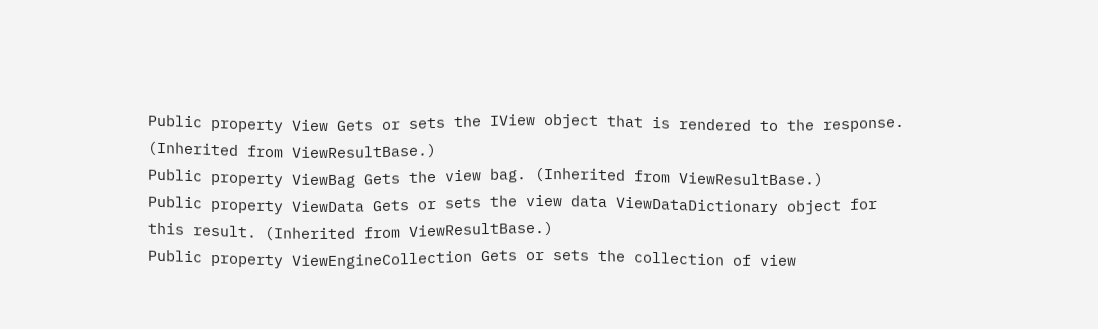Public property View Gets or sets the IView object that is rendered to the response. (Inherited from ViewResultBase.)
Public property ViewBag Gets the view bag. (Inherited from ViewResultBase.)
Public property ViewData Gets or sets the view data ViewDataDictionary object for this result. (Inherited from ViewResultBase.)
Public property ViewEngineCollection Gets or sets the collection of view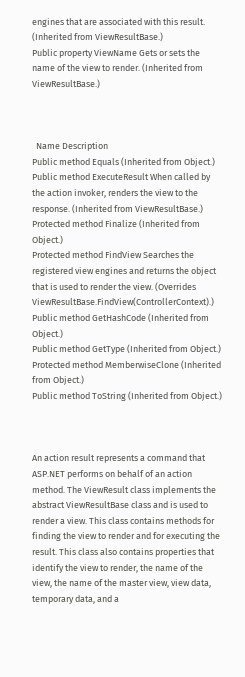engines that are associated with this result. (Inherited from ViewResultBase.)
Public property ViewName Gets or sets the name of the view to render. (Inherited from ViewResultBase.)



  Name Description
Public method Equals (Inherited from Object.)
Public method ExecuteResult When called by the action invoker, renders the view to the response. (Inherited from ViewResultBase.)
Protected method Finalize (Inherited from Object.)
Protected method FindView Searches the registered view engines and returns the object that is used to render the view. (Overrides ViewResultBase.FindView(ControllerContext).)
Public method GetHashCode (Inherited from Object.)
Public method GetType (Inherited from Object.)
Protected method MemberwiseClone (Inherited from Object.)
Public method ToString (Inherited from Object.)



An action result represents a command that ASP.NET performs on behalf of an action method. The ViewResult class implements the abstract ViewResultBase class and is used to render a view. This class contains methods for finding the view to render and for executing the result. This class also contains properties that identify the view to render, the name of the view, the name of the master view, view data, temporary data, and a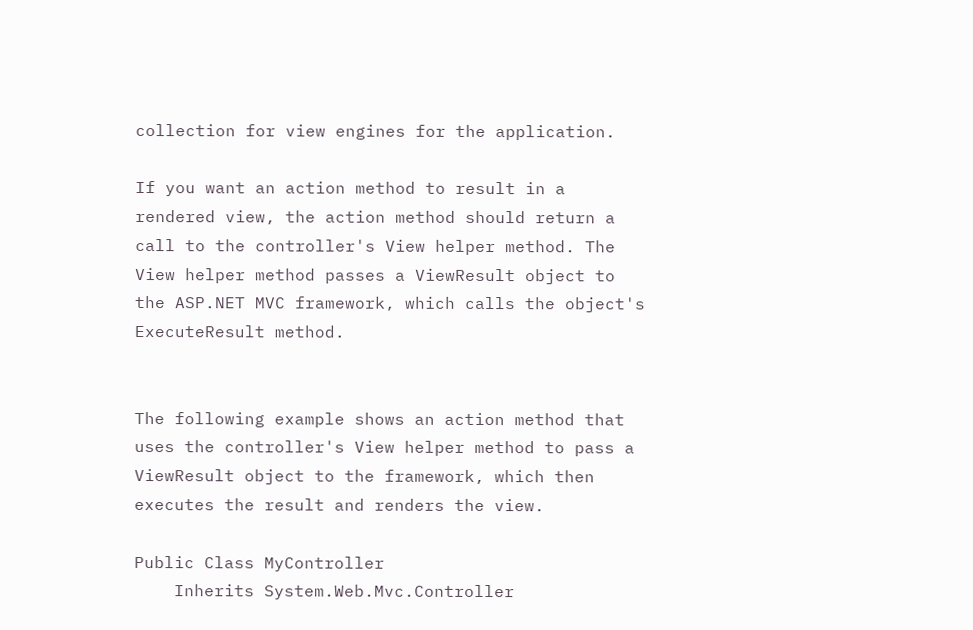collection for view engines for the application.

If you want an action method to result in a rendered view, the action method should return a call to the controller's View helper method. The View helper method passes a ViewResult object to the ASP.NET MVC framework, which calls the object's ExecuteResult method.


The following example shows an action method that uses the controller's View helper method to pass a ViewResult object to the framework, which then executes the result and renders the view.

Public Class MyController
    Inherits System.Web.Mvc.Controller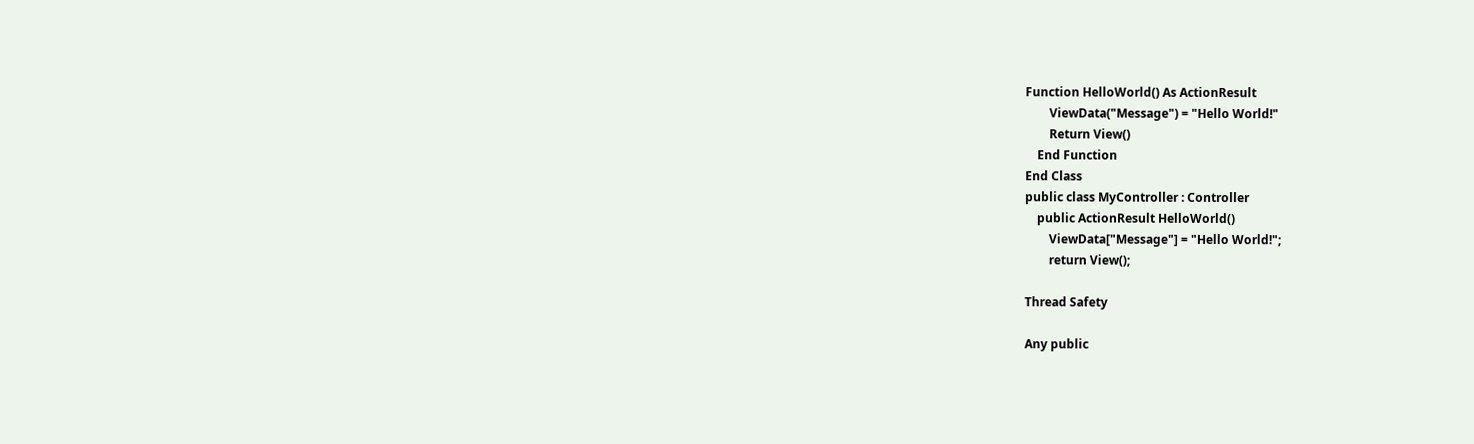Function HelloWorld() As ActionResult
        ViewData("Message") = "Hello World!"
        Return View()
    End Function
End Class
public class MyController : Controller
    public ActionResult HelloWorld()
        ViewData["Message"] = "Hello World!";
        return View();

Thread Safety

Any public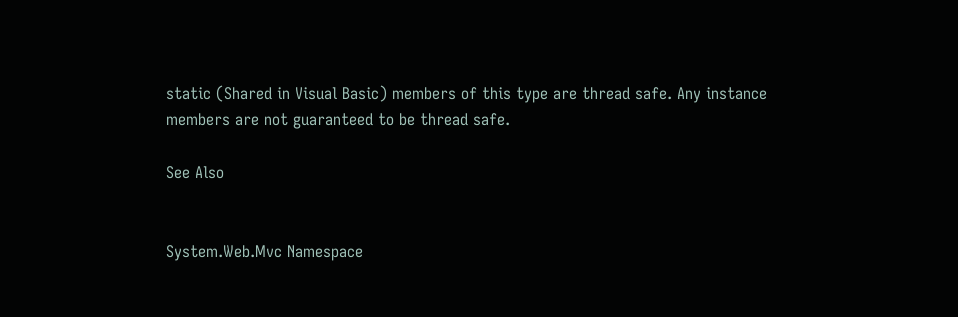static (Shared in Visual Basic) members of this type are thread safe. Any instance members are not guaranteed to be thread safe.

See Also


System.Web.Mvc Namespace